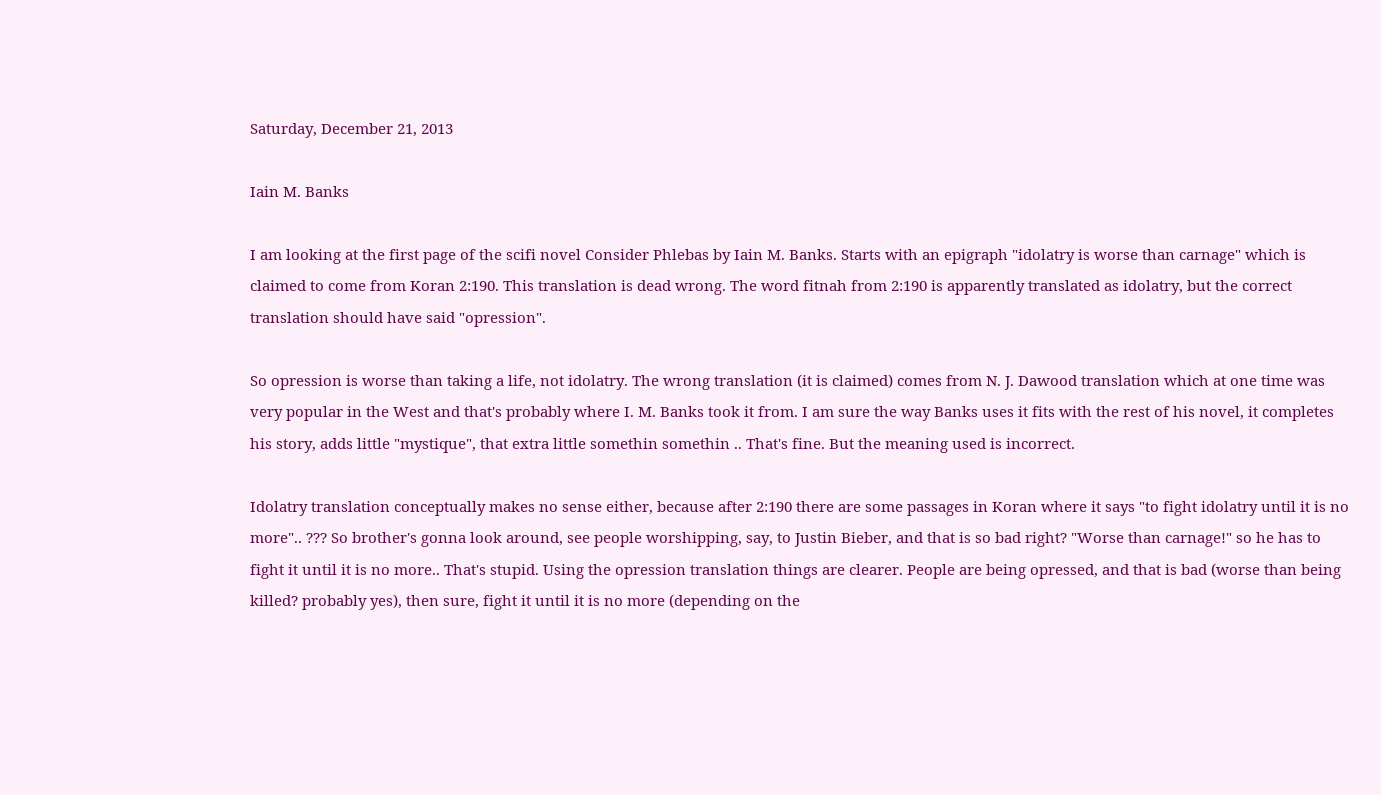Saturday, December 21, 2013

Iain M. Banks

I am looking at the first page of the scifi novel Consider Phlebas by Iain M. Banks. Starts with an epigraph "idolatry is worse than carnage" which is claimed to come from Koran 2:190. This translation is dead wrong. The word fitnah from 2:190 is apparently translated as idolatry, but the correct translation should have said "opression".

So opression is worse than taking a life, not idolatry. The wrong translation (it is claimed) comes from N. J. Dawood translation which at one time was very popular in the West and that's probably where I. M. Banks took it from. I am sure the way Banks uses it fits with the rest of his novel, it completes his story, adds little "mystique", that extra little somethin somethin .. That's fine. But the meaning used is incorrect.

Idolatry translation conceptually makes no sense either, because after 2:190 there are some passages in Koran where it says "to fight idolatry until it is no more".. ??? So brother's gonna look around, see people worshipping, say, to Justin Bieber, and that is so bad right? "Worse than carnage!" so he has to fight it until it is no more.. That's stupid. Using the opression translation things are clearer. People are being opressed, and that is bad (worse than being killed? probably yes), then sure, fight it until it is no more (depending on the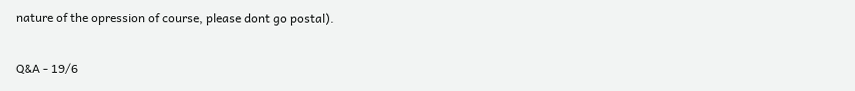nature of the opression of course, please dont go postal).

Q&A - 19/6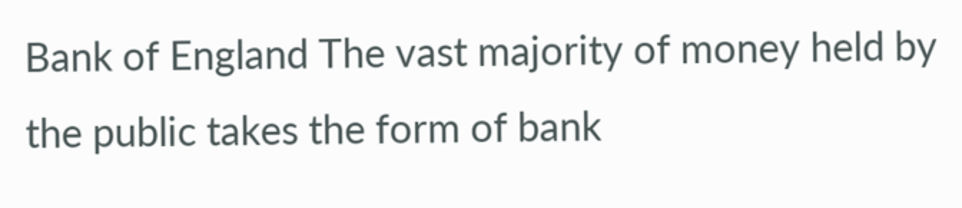Bank of England The vast majority of money held by the public takes the form of bank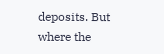deposits. But where the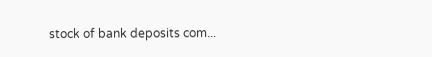stock of bank deposits com...